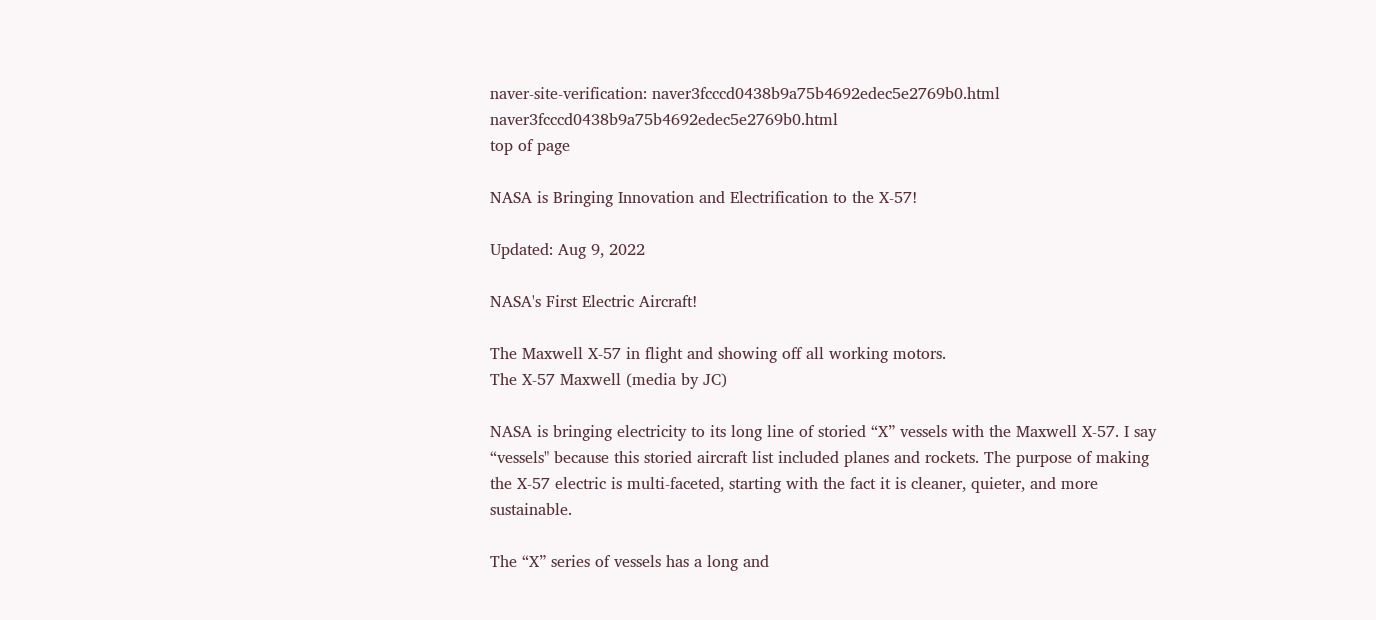naver-site-verification: naver3fcccd0438b9a75b4692edec5e2769b0.html naver3fcccd0438b9a75b4692edec5e2769b0.html
top of page

NASA is Bringing Innovation and Electrification to the X-57!

Updated: Aug 9, 2022

NASA's First Electric Aircraft!

The Maxwell X-57 in flight and showing off all working motors.
The X-57 Maxwell (media by JC)

NASA is bringing electricity to its long line of storied “X” vessels with the Maxwell X-57. I say “vessels" because this storied aircraft list included planes and rockets. The purpose of making the X-57 electric is multi-faceted, starting with the fact it is cleaner, quieter, and more sustainable.

The “X” series of vessels has a long and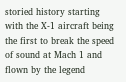storied history starting with the X-1 aircraft being the first to break the speed of sound at Mach 1 and flown by the legend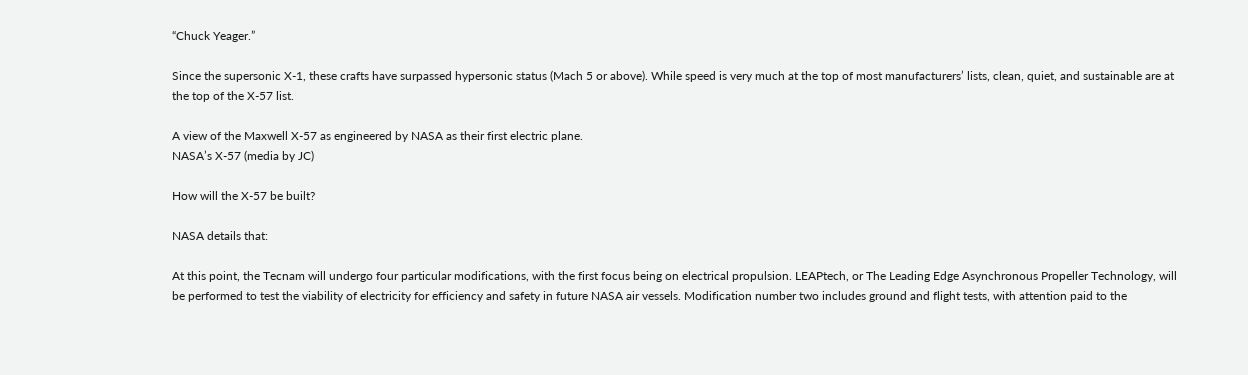“Chuck Yeager.”

Since the supersonic X-1, these crafts have surpassed hypersonic status (Mach 5 or above). While speed is very much at the top of most manufacturers’ lists, clean, quiet, and sustainable are at the top of the X-57 list.

A view of the Maxwell X-57 as engineered by NASA as their first electric plane.
NASA’s X-57 (media by JC)

How will the X-57 be built?

NASA details that:

At this point, the Tecnam will undergo four particular modifications, with the first focus being on electrical propulsion. LEAPtech, or The Leading Edge Asynchronous Propeller Technology, will be performed to test the viability of electricity for efficiency and safety in future NASA air vessels. Modification number two includes ground and flight tests, with attention paid to the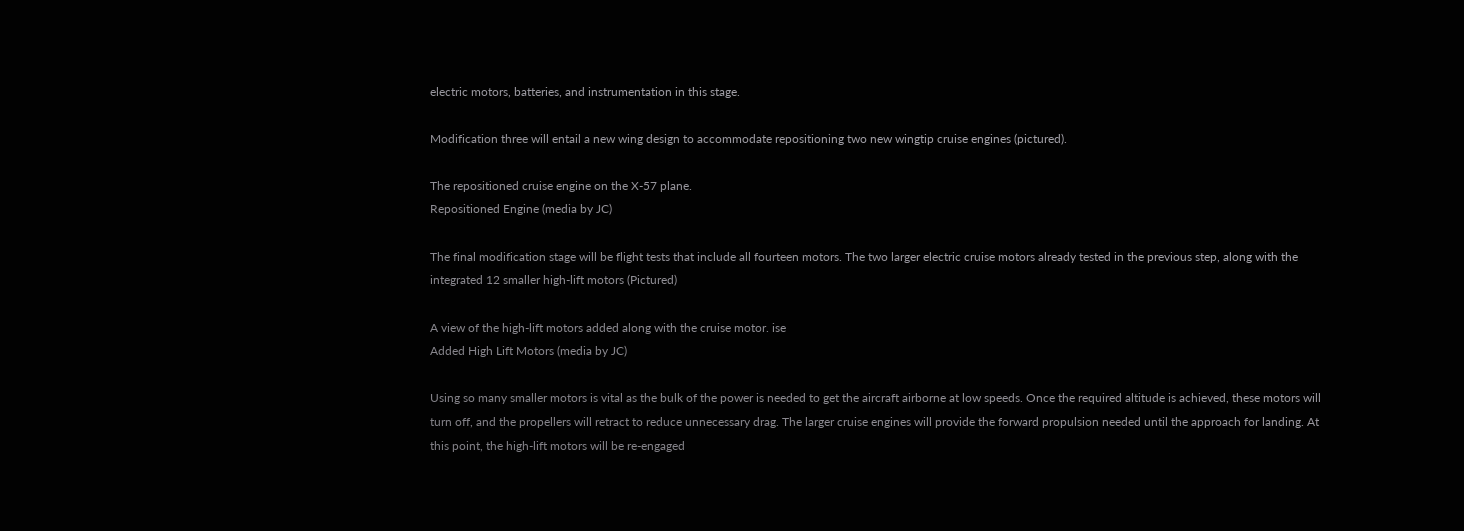electric motors, batteries, and instrumentation in this stage.

Modification three will entail a new wing design to accommodate repositioning two new wingtip cruise engines (pictured).

The repositioned cruise engine on the X-57 plane.
Repositioned Engine (media by JC)

The final modification stage will be flight tests that include all fourteen motors. The two larger electric cruise motors already tested in the previous step, along with the integrated 12 smaller high-lift motors (Pictured)

A view of the high-lift motors added along with the cruise motor. ise
Added High Lift Motors (media by JC)

Using so many smaller motors is vital as the bulk of the power is needed to get the aircraft airborne at low speeds. Once the required altitude is achieved, these motors will turn off, and the propellers will retract to reduce unnecessary drag. The larger cruise engines will provide the forward propulsion needed until the approach for landing. At this point, the high-lift motors will be re-engaged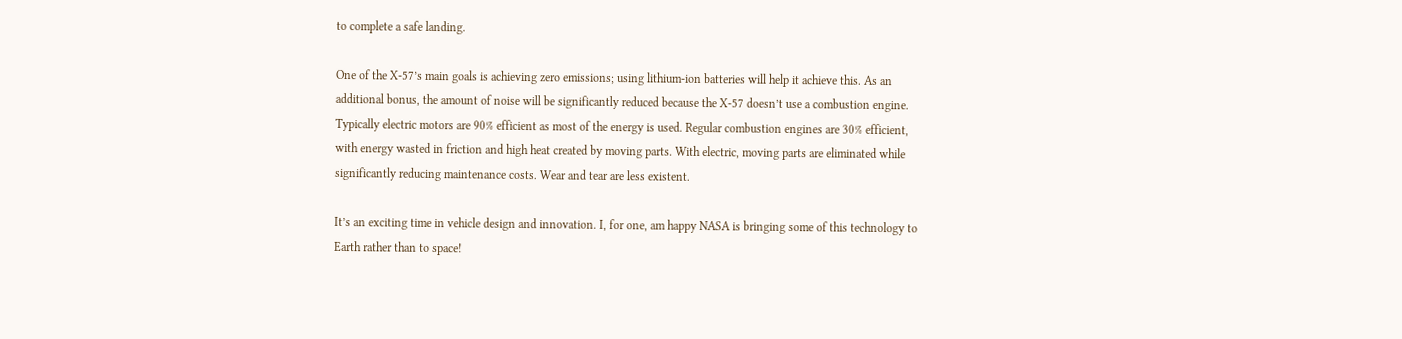to complete a safe landing.

One of the X-57’s main goals is achieving zero emissions; using lithium-ion batteries will help it achieve this. As an additional bonus, the amount of noise will be significantly reduced because the X-57 doesn’t use a combustion engine. Typically electric motors are 90% efficient as most of the energy is used. Regular combustion engines are 30% efficient, with energy wasted in friction and high heat created by moving parts. With electric, moving parts are eliminated while significantly reducing maintenance costs. Wear and tear are less existent.

It’s an exciting time in vehicle design and innovation. I, for one, am happy NASA is bringing some of this technology to Earth rather than to space!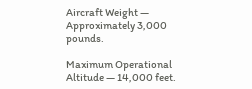Aircraft Weight — Approximately 3,000 pounds.

Maximum Operational Altitude — 14,000 feet.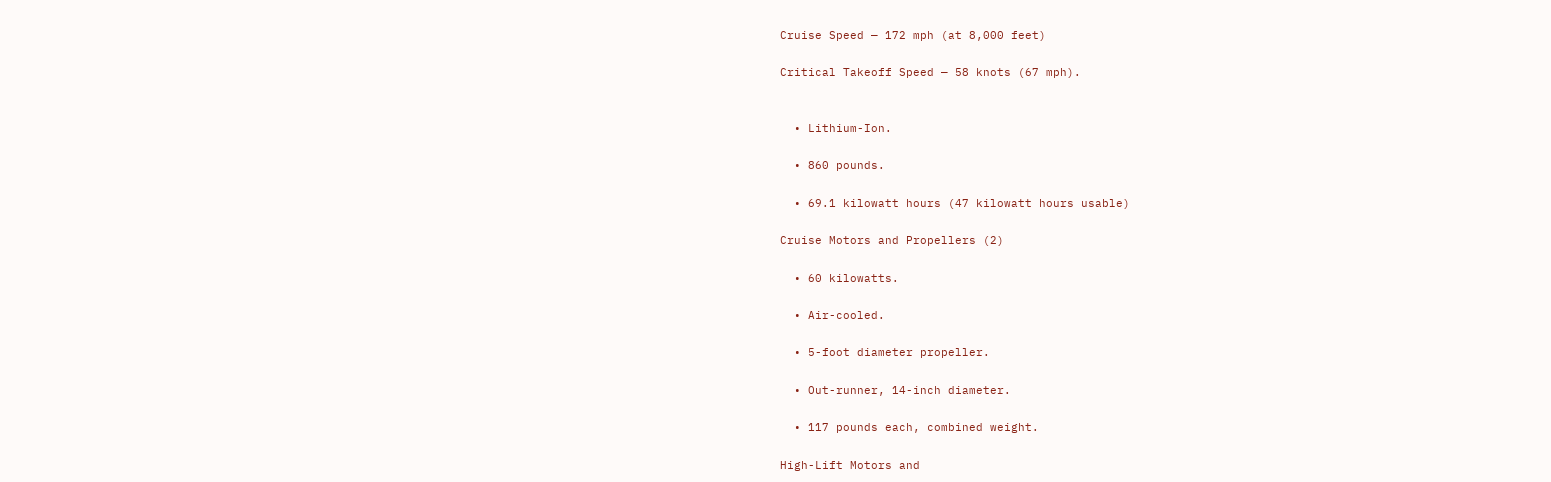Cruise Speed — 172 mph (at 8,000 feet)

Critical Takeoff Speed — 58 knots (67 mph).


  • Lithium-Ion.

  • 860 pounds.

  • 69.1 kilowatt hours (47 kilowatt hours usable)

Cruise Motors and Propellers (2)

  • 60 kilowatts.

  • Air-cooled.

  • 5-foot diameter propeller.

  • Out-runner, 14-inch diameter.

  • 117 pounds each, combined weight.

High-Lift Motors and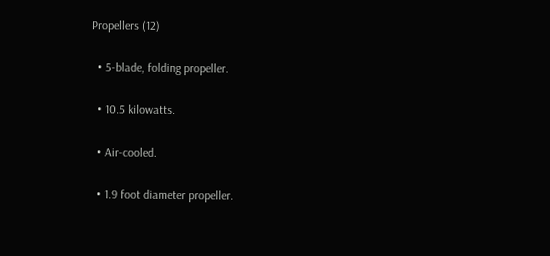Propellers (12)

  • 5-blade, folding propeller.

  • 10.5 kilowatts.

  • Air-cooled.

  • 1.9 foot diameter propeller.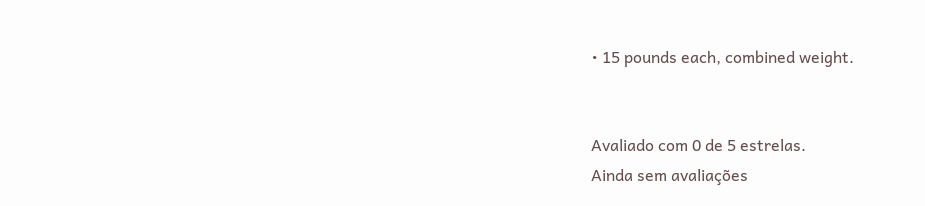• 15 pounds each, combined weight.


Avaliado com 0 de 5 estrelas.
Ainda sem avaliações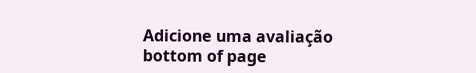Adicione uma avaliação
bottom of page